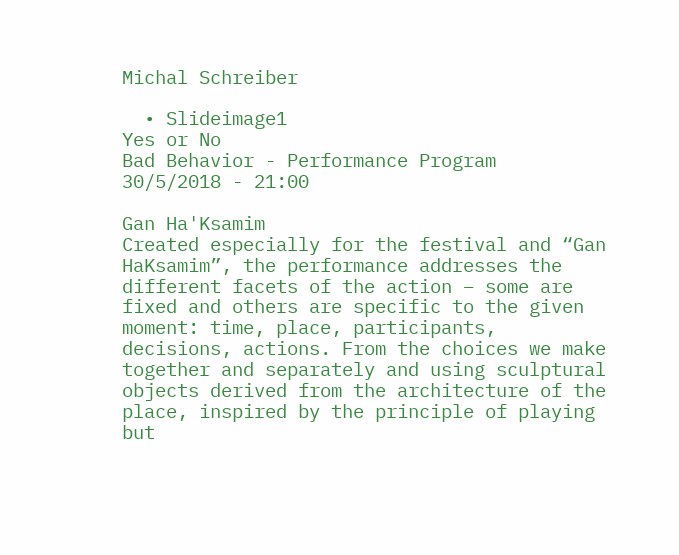Michal Schreiber

  • Slideimage1
Yes or No
Bad Behavior - Performance Program
30/5/2018 - 21:00

Gan Ha'Ksamim
Created especially for the festival and “Gan HaKsamim”, the performance addresses the different facets of the action – some are fixed and others are specific to the given moment: time, place, participants, decisions, actions. From the choices we make together and separately and using sculptural objects derived from the architecture of the place, inspired by the principle of playing but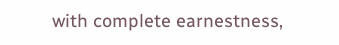with complete earnestness,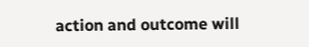action and outcome will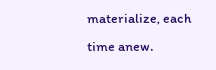materialize, each time anew.